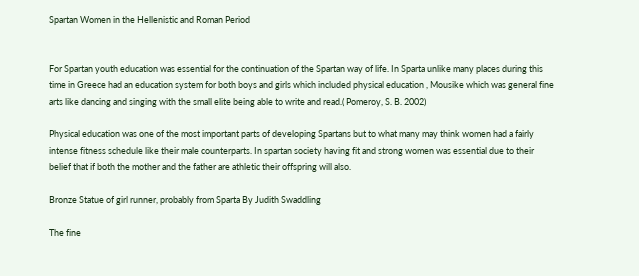Spartan Women in the Hellenistic and Roman Period


For Spartan youth education was essential for the continuation of the Spartan way of life. In Sparta unlike many places during this time in Greece had an education system for both boys and girls which included physical education , Mousike which was general fine arts like dancing and singing with the small elite being able to write and read.( Pomeroy, S. B. 2002)

Physical education was one of the most important parts of developing Spartans but to what many may think women had a fairly intense fitness schedule like their male counterparts. In spartan society having fit and strong women was essential due to their belief that if both the mother and the father are athletic their offspring will also.

Bronze Statue of girl runner, probably from Sparta By Judith Swaddling

The fine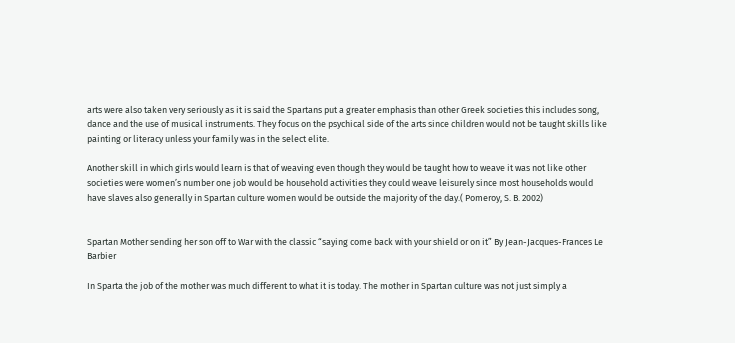arts were also taken very seriously as it is said the Spartans put a greater emphasis than other Greek societies this includes song, dance and the use of musical instruments. They focus on the psychical side of the arts since children would not be taught skills like painting or literacy unless your family was in the select elite.

Another skill in which girls would learn is that of weaving even though they would be taught how to weave it was not like other societies were women’s number one job would be household activities they could weave leisurely since most households would have slaves also generally in Spartan culture women would be outside the majority of the day.( Pomeroy, S. B. 2002)


Spartan Mother sending her son off to War with the classic “saying come back with your shield or on it” By Jean-Jacques-Frances Le Barbier

In Sparta the job of the mother was much different to what it is today. The mother in Spartan culture was not just simply a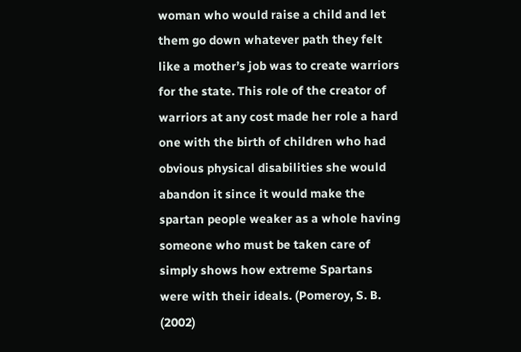woman who would raise a child and let them go down whatever path they felt like a mother’s job was to create warriors for the state. This role of the creator of warriors at any cost made her role a hard one with the birth of children who had obvious physical disabilities she would abandon it since it would make the spartan people weaker as a whole having someone who must be taken care of simply shows how extreme Spartans were with their ideals. (Pomeroy, S. B. (2002)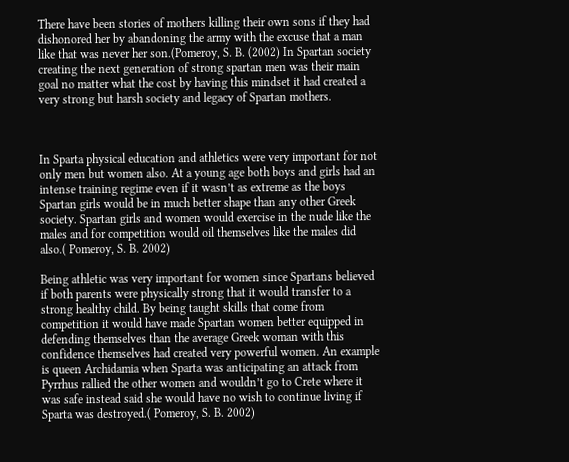There have been stories of mothers killing their own sons if they had dishonored her by abandoning the army with the excuse that a man like that was never her son.(Pomeroy, S. B. (2002) In Spartan society creating the next generation of strong spartan men was their main goal no matter what the cost by having this mindset it had created a very strong but harsh society and legacy of Spartan mothers.



In Sparta physical education and athletics were very important for not only men but women also. At a young age both boys and girls had an intense training regime even if it wasn’t as extreme as the boys Spartan girls would be in much better shape than any other Greek society. Spartan girls and women would exercise in the nude like the males and for competition would oil themselves like the males did also.( Pomeroy, S. B. 2002)

Being athletic was very important for women since Spartans believed if both parents were physically strong that it would transfer to a strong healthy child. By being taught skills that come from competition it would have made Spartan women better equipped in defending themselves than the average Greek woman with this confidence themselves had created very powerful women. An example is queen Archidamia when Sparta was anticipating an attack from Pyrrhus rallied the other women and wouldn’t go to Crete where it was safe instead said she would have no wish to continue living if Sparta was destroyed.( Pomeroy, S. B. 2002)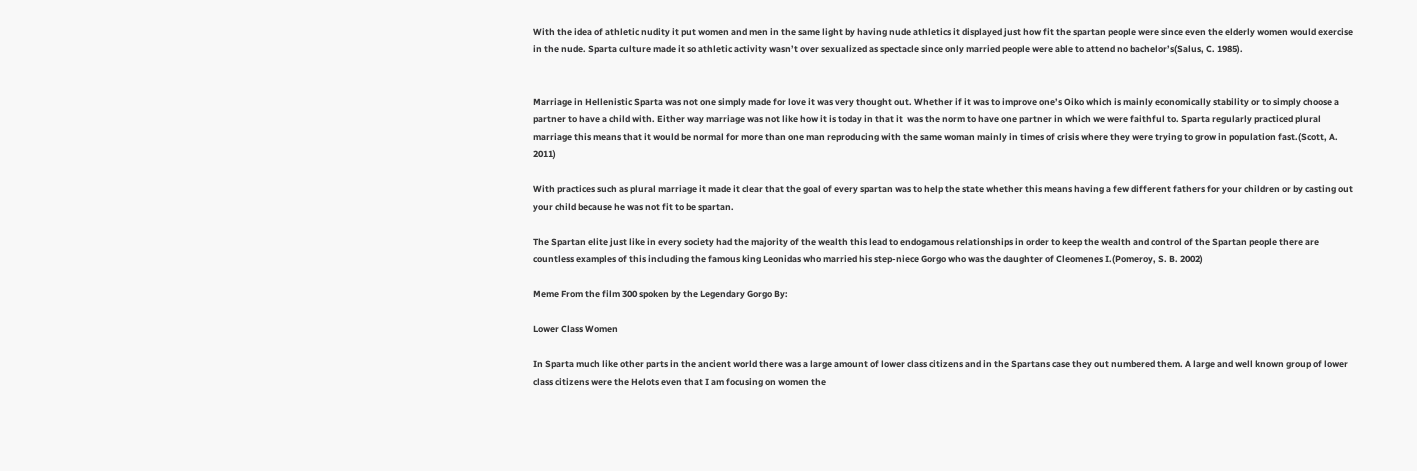With the idea of athletic nudity it put women and men in the same light by having nude athletics it displayed just how fit the spartan people were since even the elderly women would exercise in the nude. Sparta culture made it so athletic activity wasn’t over sexualized as spectacle since only married people were able to attend no bachelor’s(Salus, C. 1985).


Marriage in Hellenistic Sparta was not one simply made for love it was very thought out. Whether if it was to improve one’s Oiko which is mainly economically stability or to simply choose a partner to have a child with. Either way marriage was not like how it is today in that it  was the norm to have one partner in which we were faithful to. Sparta regularly practiced plural marriage this means that it would be normal for more than one man reproducing with the same woman mainly in times of crisis where they were trying to grow in population fast.(Scott, A. 2011)

With practices such as plural marriage it made it clear that the goal of every spartan was to help the state whether this means having a few different fathers for your children or by casting out your child because he was not fit to be spartan.

The Spartan elite just like in every society had the majority of the wealth this lead to endogamous relationships in order to keep the wealth and control of the Spartan people there are countless examples of this including the famous king Leonidas who married his step-niece Gorgo who was the daughter of Cleomenes I.(Pomeroy, S. B. 2002)

Meme From the film 300 spoken by the Legendary Gorgo By:

Lower Class Women

In Sparta much like other parts in the ancient world there was a large amount of lower class citizens and in the Spartans case they out numbered them. A large and well known group of lower class citizens were the Helots even that I am focusing on women the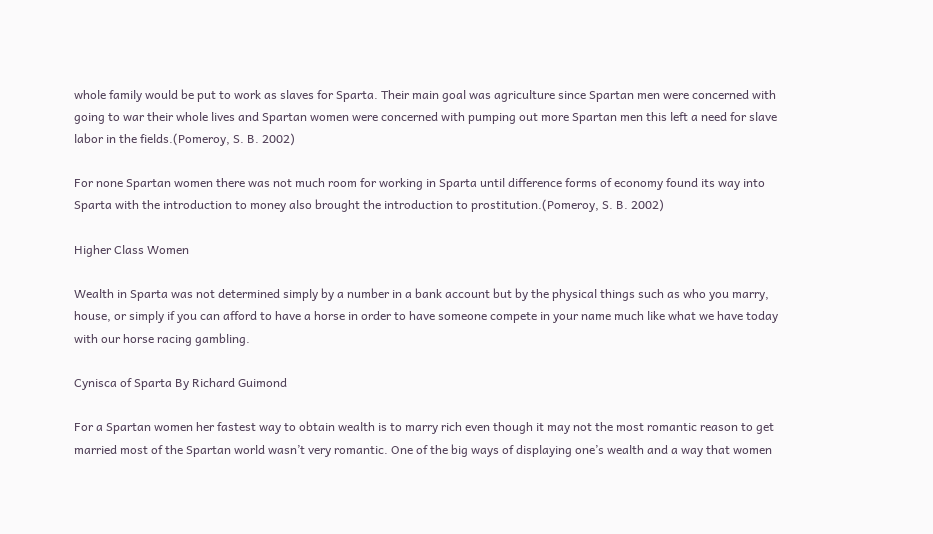whole family would be put to work as slaves for Sparta. Their main goal was agriculture since Spartan men were concerned with going to war their whole lives and Spartan women were concerned with pumping out more Spartan men this left a need for slave labor in the fields.(Pomeroy, S. B. 2002)

For none Spartan women there was not much room for working in Sparta until difference forms of economy found its way into Sparta with the introduction to money also brought the introduction to prostitution.(Pomeroy, S. B. 2002)

Higher Class Women

Wealth in Sparta was not determined simply by a number in a bank account but by the physical things such as who you marry, house, or simply if you can afford to have a horse in order to have someone compete in your name much like what we have today with our horse racing gambling.

Cynisca of Sparta By Richard Guimond

For a Spartan women her fastest way to obtain wealth is to marry rich even though it may not the most romantic reason to get married most of the Spartan world wasn’t very romantic. One of the big ways of displaying one’s wealth and a way that women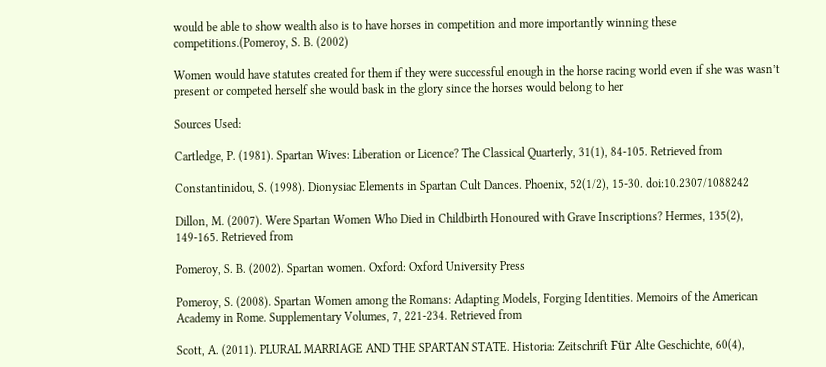would be able to show wealth also is to have horses in competition and more importantly winning these competitions.(Pomeroy, S. B. (2002)

Women would have statutes created for them if they were successful enough in the horse racing world even if she was wasn’t present or competed herself she would bask in the glory since the horses would belong to her

Sources Used:

Cartledge, P. (1981). Spartan Wives: Liberation or Licence? The Classical Quarterly, 31(1), 84-105. Retrieved from

Constantinidou, S. (1998). Dionysiac Elements in Spartan Cult Dances. Phoenix, 52(1/2), 15-30. doi:10.2307/1088242

Dillon, M. (2007). Were Spartan Women Who Died in Childbirth Honoured with Grave Inscriptions? Hermes, 135(2), 149-165. Retrieved from

Pomeroy, S. B. (2002). Spartan women. Oxford: Oxford University Press

Pomeroy, S. (2008). Spartan Women among the Romans: Adapting Models, Forging Identities. Memoirs of the American Academy in Rome. Supplementary Volumes, 7, 221-234. Retrieved from

Scott, A. (2011). PLURAL MARRIAGE AND THE SPARTAN STATE. Historia: Zeitschrift Für Alte Geschichte, 60(4),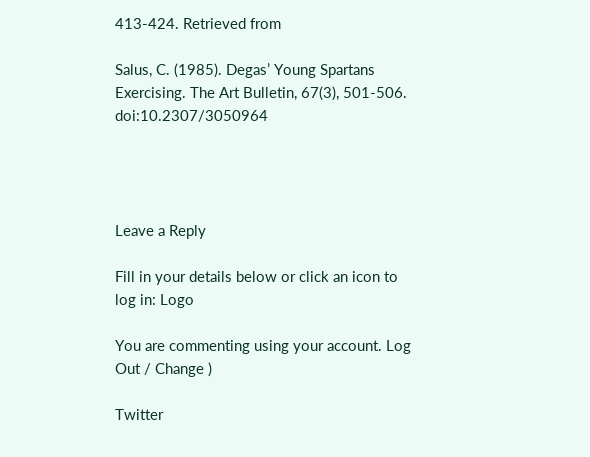413-424. Retrieved from

Salus, C. (1985). Degas’ Young Spartans Exercising. The Art Bulletin, 67(3), 501-506. doi:10.2307/3050964




Leave a Reply

Fill in your details below or click an icon to log in: Logo

You are commenting using your account. Log Out / Change )

Twitter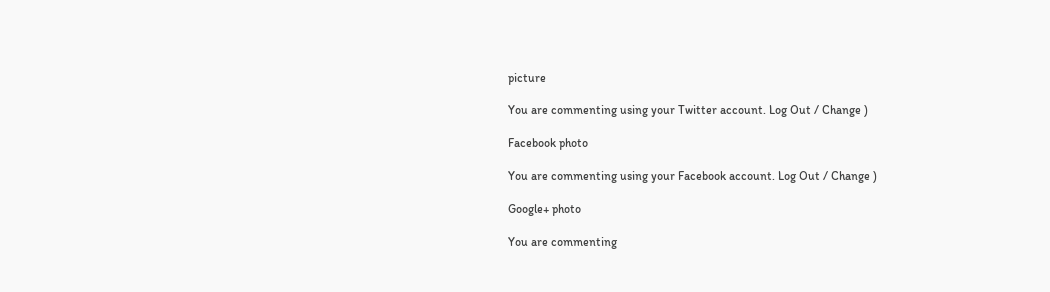picture

You are commenting using your Twitter account. Log Out / Change )

Facebook photo

You are commenting using your Facebook account. Log Out / Change )

Google+ photo

You are commenting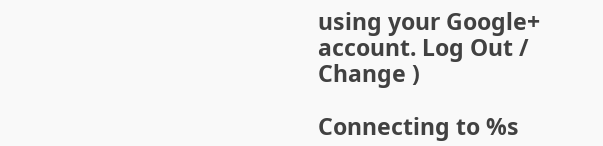using your Google+ account. Log Out / Change )

Connecting to %s